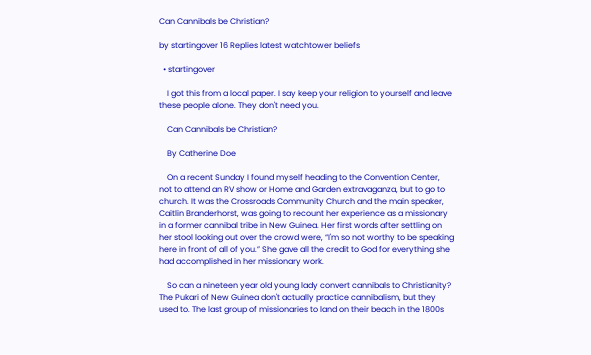Can Cannibals be Christian?

by startingover 16 Replies latest watchtower beliefs

  • startingover

    I got this from a local paper. I say keep your religion to yourself and leave these people alone. They don't need you.

    Can Cannibals be Christian?

    By Catherine Doe

    On a recent Sunday I found myself heading to the Convention Center, not to attend an RV show or Home and Garden extravaganza, but to go to church. It was the Crossroads Community Church and the main speaker, Caitlin Branderhorst, was going to recount her experience as a missionary in a former cannibal tribe in New Guinea. Her first words after settling on her stool looking out over the crowd were, “I'm so not worthy to be speaking here in front of all of you.” She gave all the credit to God for everything she had accomplished in her missionary work.

    So can a nineteen year old young lady convert cannibals to Christianity? The Pukari of New Guinea don't actually practice cannibalism, but they used to. The last group of missionaries to land on their beach in the 1800s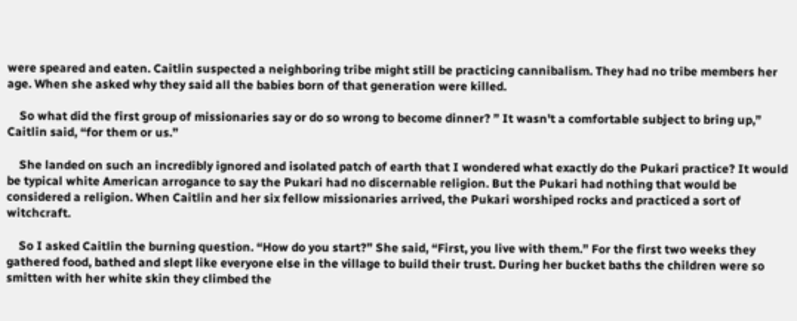were speared and eaten. Caitlin suspected a neighboring tribe might still be practicing cannibalism. They had no tribe members her age. When she asked why they said all the babies born of that generation were killed.

    So what did the first group of missionaries say or do so wrong to become dinner? ” It wasn't a comfortable subject to bring up,” Caitlin said, “for them or us.”

    She landed on such an incredibly ignored and isolated patch of earth that I wondered what exactly do the Pukari practice? It would be typical white American arrogance to say the Pukari had no discernable religion. But the Pukari had nothing that would be considered a religion. When Caitlin and her six fellow missionaries arrived, the Pukari worshiped rocks and practiced a sort of witchcraft.

    So I asked Caitlin the burning question. “How do you start?” She said, “First, you live with them.” For the first two weeks they gathered food, bathed and slept like everyone else in the village to build their trust. During her bucket baths the children were so smitten with her white skin they climbed the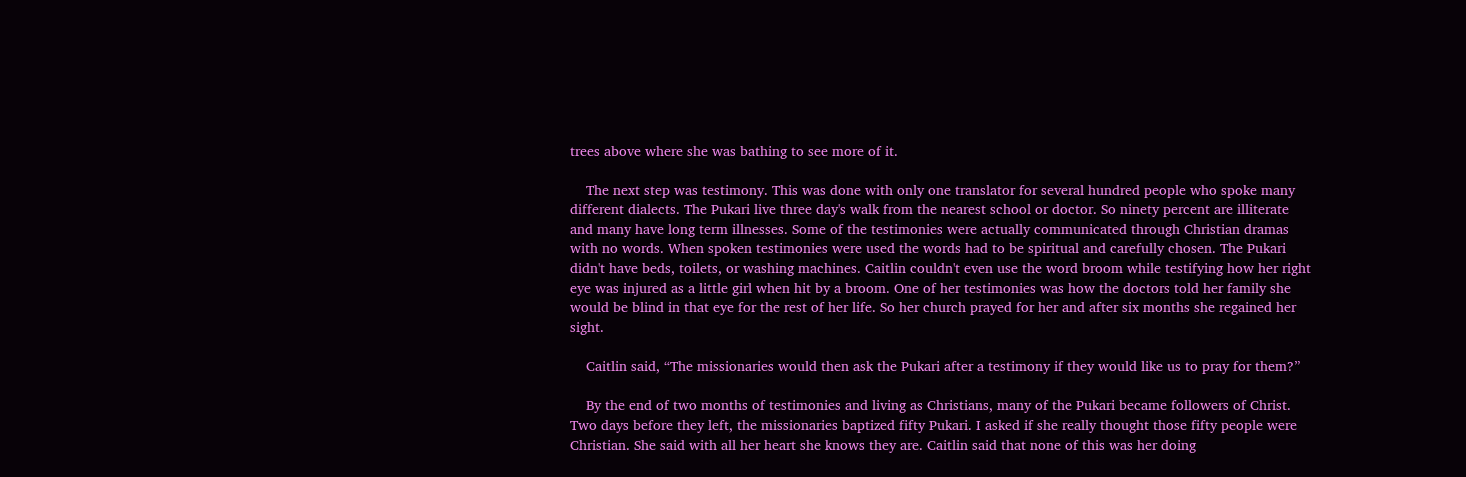trees above where she was bathing to see more of it.

    The next step was testimony. This was done with only one translator for several hundred people who spoke many different dialects. The Pukari live three day's walk from the nearest school or doctor. So ninety percent are illiterate and many have long term illnesses. Some of the testimonies were actually communicated through Christian dramas with no words. When spoken testimonies were used the words had to be spiritual and carefully chosen. The Pukari didn't have beds, toilets, or washing machines. Caitlin couldn't even use the word broom while testifying how her right eye was injured as a little girl when hit by a broom. One of her testimonies was how the doctors told her family she would be blind in that eye for the rest of her life. So her church prayed for her and after six months she regained her sight.

    Caitlin said, “The missionaries would then ask the Pukari after a testimony if they would like us to pray for them?”

    By the end of two months of testimonies and living as Christians, many of the Pukari became followers of Christ. Two days before they left, the missionaries baptized fifty Pukari. I asked if she really thought those fifty people were Christian. She said with all her heart she knows they are. Caitlin said that none of this was her doing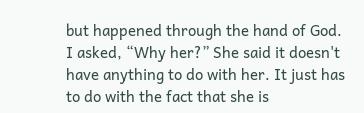but happened through the hand of God. I asked, “Why her?” She said it doesn't have anything to do with her. It just has to do with the fact that she is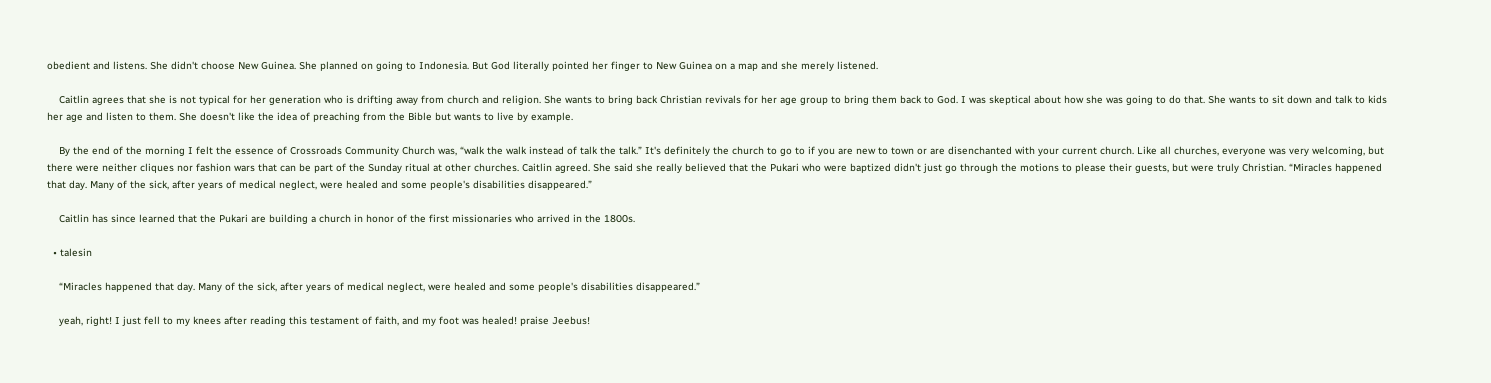obedient and listens. She didn't choose New Guinea. She planned on going to Indonesia. But God literally pointed her finger to New Guinea on a map and she merely listened.

    Caitlin agrees that she is not typical for her generation who is drifting away from church and religion. She wants to bring back Christian revivals for her age group to bring them back to God. I was skeptical about how she was going to do that. She wants to sit down and talk to kids her age and listen to them. She doesn't like the idea of preaching from the Bible but wants to live by example.

    By the end of the morning I felt the essence of Crossroads Community Church was, “walk the walk instead of talk the talk.” It's definitely the church to go to if you are new to town or are disenchanted with your current church. Like all churches, everyone was very welcoming, but there were neither cliques nor fashion wars that can be part of the Sunday ritual at other churches. Caitlin agreed. She said she really believed that the Pukari who were baptized didn't just go through the motions to please their guests, but were truly Christian. “Miracles happened that day. Many of the sick, after years of medical neglect, were healed and some people's disabilities disappeared.”

    Caitlin has since learned that the Pukari are building a church in honor of the first missionaries who arrived in the 1800s.

  • talesin

    “Miracles happened that day. Many of the sick, after years of medical neglect, were healed and some people's disabilities disappeared.”

    yeah, right! I just fell to my knees after reading this testament of faith, and my foot was healed! praise Jeebus!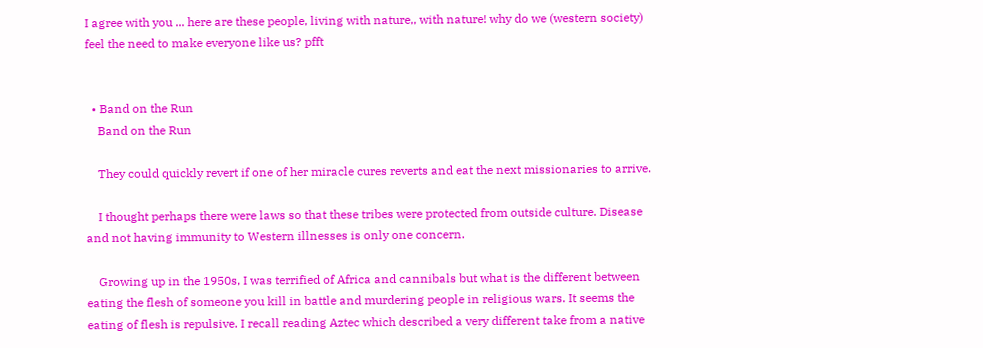I agree with you ... here are these people, living with nature,, with nature! why do we (western society) feel the need to make everyone like us? pfft


  • Band on the Run
    Band on the Run

    They could quickly revert if one of her miracle cures reverts and eat the next missionaries to arrive.

    I thought perhaps there were laws so that these tribes were protected from outside culture. Disease and not having immunity to Western illnesses is only one concern.

    Growing up in the 1950s, I was terrified of Africa and cannibals but what is the different between eating the flesh of someone you kill in battle and murdering people in religious wars. It seems the eating of flesh is repulsive. I recall reading Aztec which described a very different take from a native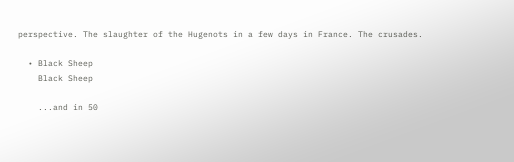perspective. The slaughter of the Hugenots in a few days in France. The crusades.

  • Black Sheep
    Black Sheep

    ...and in 50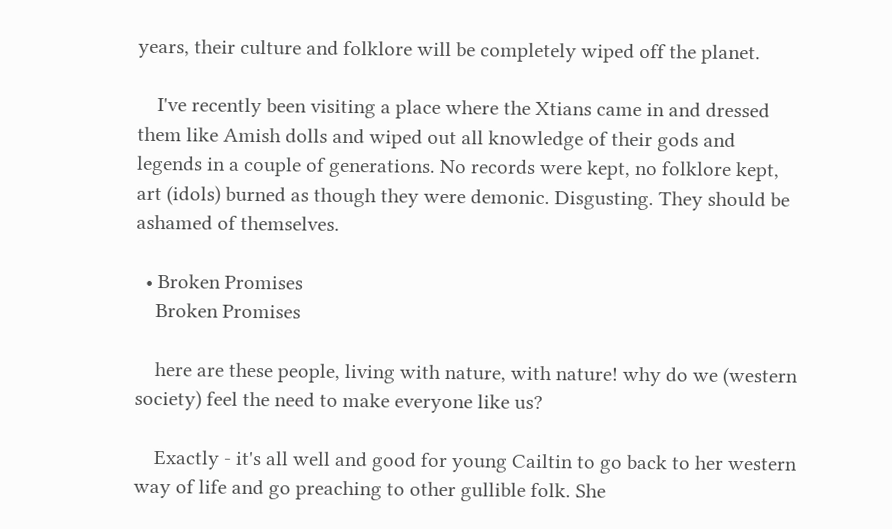years, their culture and folklore will be completely wiped off the planet.

    I've recently been visiting a place where the Xtians came in and dressed them like Amish dolls and wiped out all knowledge of their gods and legends in a couple of generations. No records were kept, no folklore kept, art (idols) burned as though they were demonic. Disgusting. They should be ashamed of themselves.

  • Broken Promises
    Broken Promises

    here are these people, living with nature, with nature! why do we (western society) feel the need to make everyone like us?

    Exactly - it's all well and good for young Cailtin to go back to her western way of life and go preaching to other gullible folk. She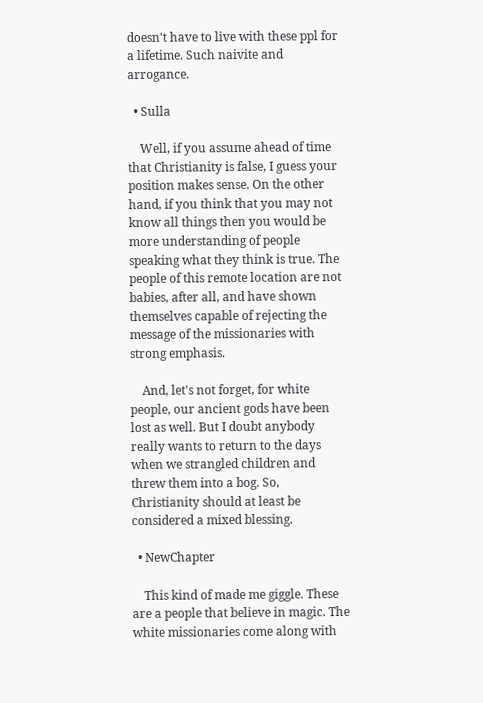doesn't have to live with these ppl for a lifetime. Such naivite and arrogance.

  • Sulla

    Well, if you assume ahead of time that Christianity is false, I guess your position makes sense. On the other hand, if you think that you may not know all things then you would be more understanding of people speaking what they think is true. The people of this remote location are not babies, after all, and have shown themselves capable of rejecting the message of the missionaries with strong emphasis.

    And, let's not forget, for white people, our ancient gods have been lost as well. But I doubt anybody really wants to return to the days when we strangled children and threw them into a bog. So, Christianity should at least be considered a mixed blessing.

  • NewChapter

    This kind of made me giggle. These are a people that believe in magic. The white missionaries come along with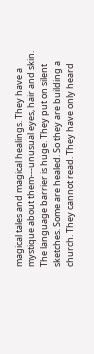magical tales and magical healings. They have a mystique about them---unusual eyes, hair and skin. The language barrier is huge. They put on silent sketches. Some are healed. So they are building a church. They cannot read. They have only heard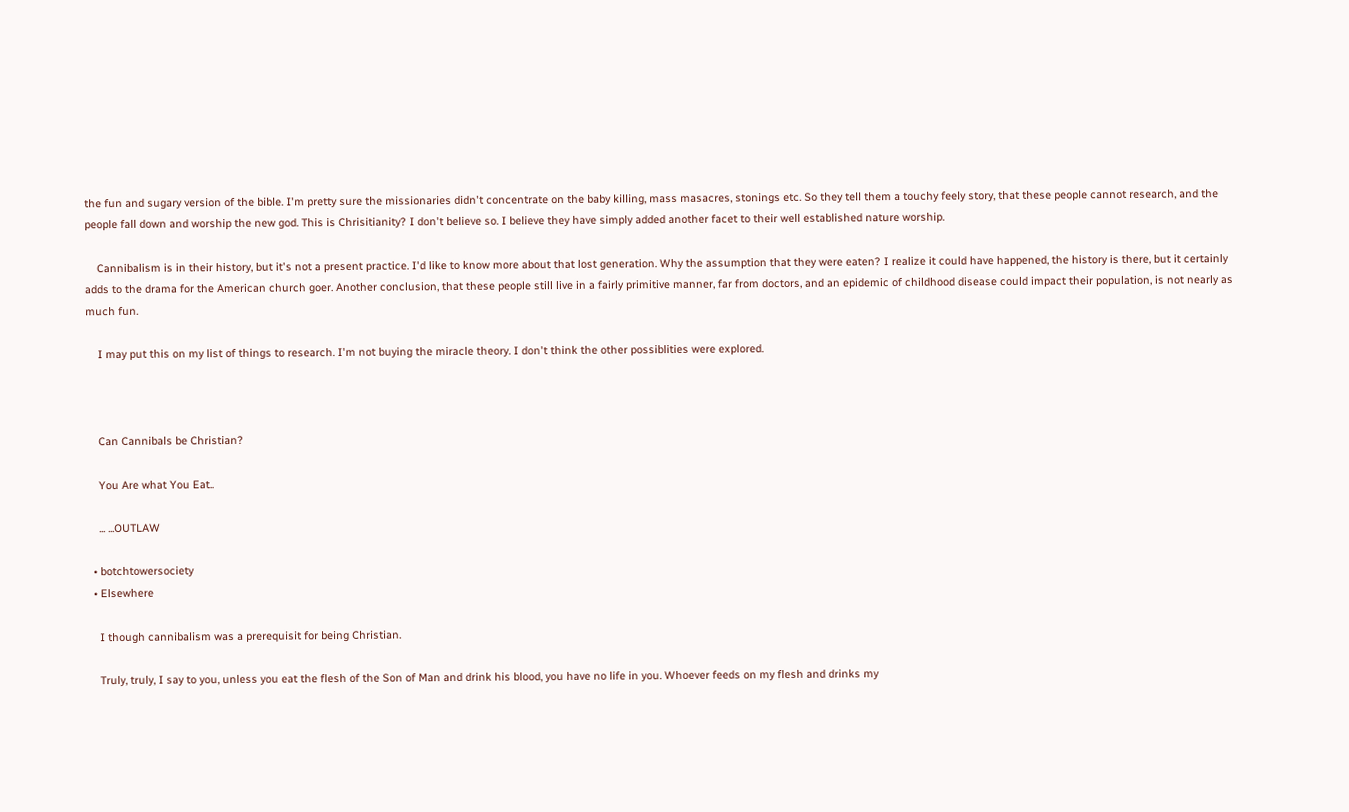the fun and sugary version of the bible. I'm pretty sure the missionaries didn't concentrate on the baby killing, mass masacres, stonings etc. So they tell them a touchy feely story, that these people cannot research, and the people fall down and worship the new god. This is Chrisitianity? I don't believe so. I believe they have simply added another facet to their well established nature worship.

    Cannibalism is in their history, but it's not a present practice. I'd like to know more about that lost generation. Why the assumption that they were eaten? I realize it could have happened, the history is there, but it certainly adds to the drama for the American church goer. Another conclusion, that these people still live in a fairly primitive manner, far from doctors, and an epidemic of childhood disease could impact their population, is not nearly as much fun.

    I may put this on my list of things to research. I'm not buying the miracle theory. I don't think the other possiblities were explored.



    Can Cannibals be Christian?

    You Are what You Eat..

    ... ...OUTLAW

  • botchtowersociety
  • Elsewhere

    I though cannibalism was a prerequisit for being Christian.

    Truly, truly, I say to you, unless you eat the flesh of the Son of Man and drink his blood, you have no life in you. Whoever feeds on my flesh and drinks my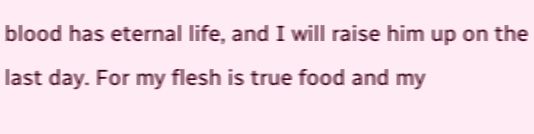blood has eternal life, and I will raise him up on the last day. For my flesh is true food and my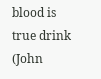blood is true drink (John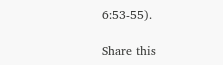6:53-55).

Share this